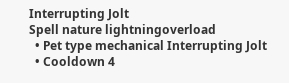Interrupting Jolt
Spell nature lightningoverload
  • Pet type mechanical Interrupting Jolt
  • Cooldown 4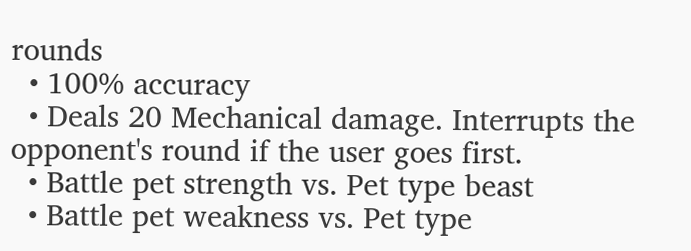rounds
  • 100% accuracy
  • Deals 20 Mechanical damage. Interrupts the opponent's round if the user goes first.
  • Battle pet strength vs. Pet type beast
  • Battle pet weakness vs. Pet type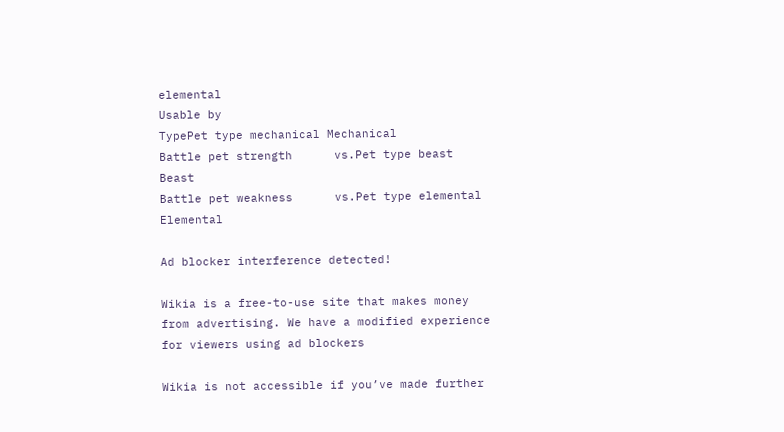elemental
Usable by
TypePet type mechanical Mechanical
Battle pet strength      vs.Pet type beast Beast
Battle pet weakness      vs.Pet type elemental Elemental

Ad blocker interference detected!

Wikia is a free-to-use site that makes money from advertising. We have a modified experience for viewers using ad blockers

Wikia is not accessible if you’ve made further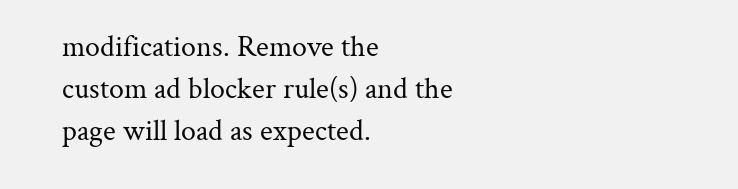modifications. Remove the custom ad blocker rule(s) and the page will load as expected.